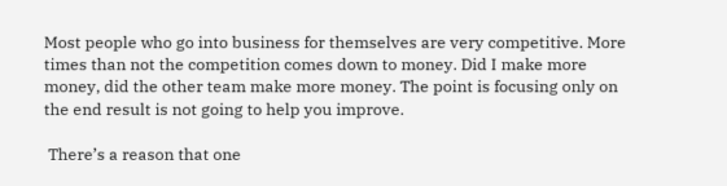Most people who go into business for themselves are very competitive. More times than not the competition comes down to money. Did I make more money, did the other team make more money. The point is focusing only on the end result is not going to help you improve.

 There’s a reason that one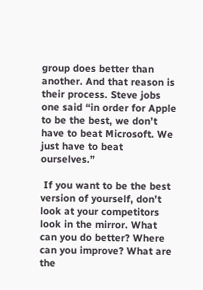group does better than another. And that reason is their process. Steve jobs one said “in order for Apple to be the best, we don’t have to beat Microsoft. We just have to beat ourselves.”

 If you want to be the best version of yourself, don’t look at your competitors look in the mirror. What can you do better? Where can you improve? What are the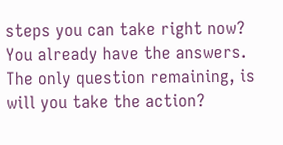steps you can take right now? You already have the answers. The only question remaining, is will you take the action?